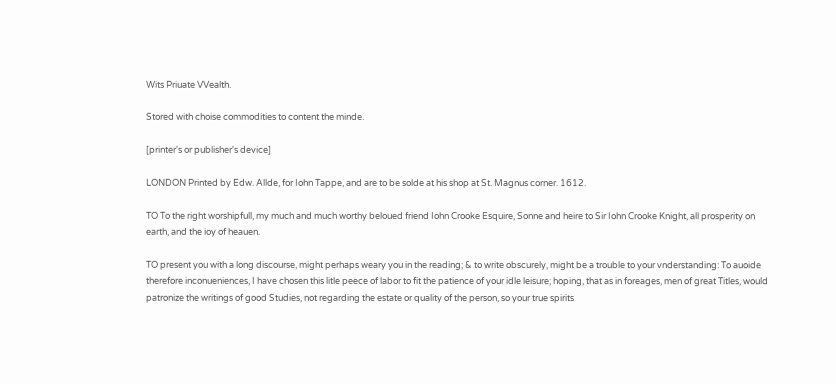Wits Priuate VVealth.

Stored with choise commodities to content the minde.

[printer's or publisher's device]

LONDON Printed by Edw. Allde, for Iohn Tappe, and are to be solde at his shop at St. Magnus corner. 1612.

TO To the right worshipfull, my much and much worthy beloued friend Iohn Crooke Esquire, Sonne and heire to Sir Iohn Crooke Knight, all prosperity on earth, and the ioy of heauen.

TO present you with a long discourse, might perhaps weary you in the reading; & to write obscurely, might be a trouble to your vnderstanding: To auoide therefore inconueniences, I have chosen this litle peece of labor to fit the patience of your idle leisure; hoping, that as in foreages, men of great Titles, would patronize the writings of good Studies, not regarding the estate or quality of the person, so your true spirits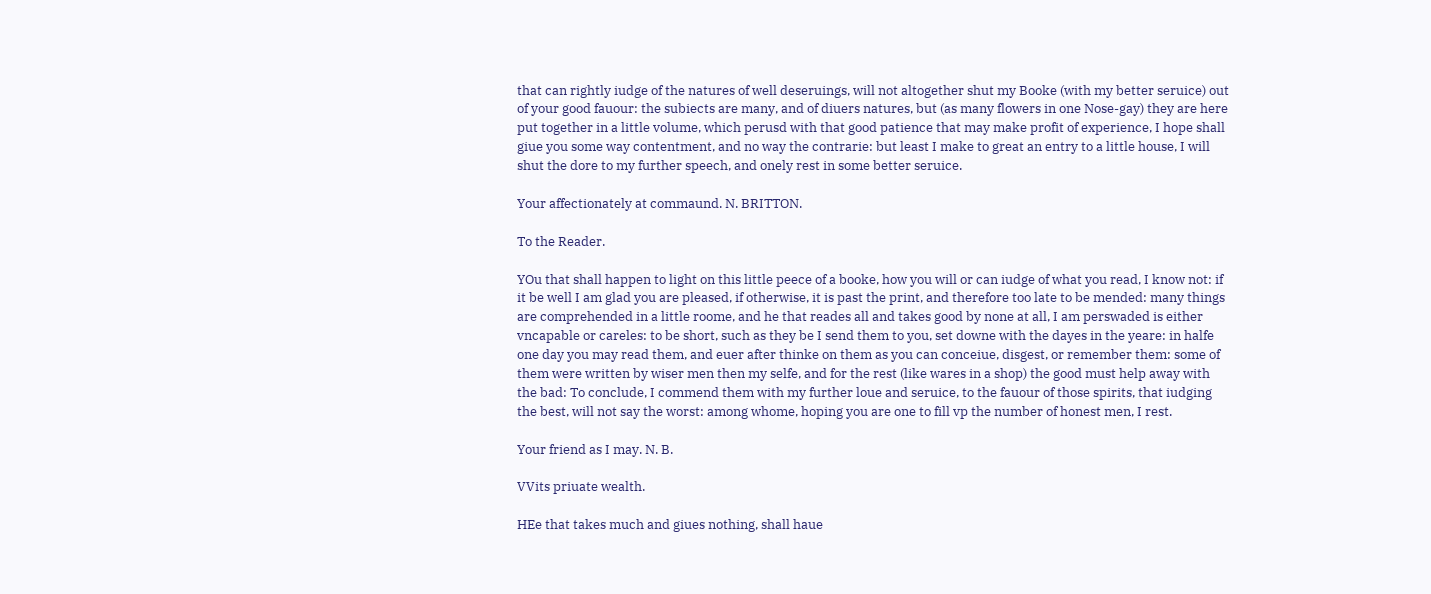that can rightly iudge of the natures of well deseruings, will not altogether shut my Booke (with my better seruice) out of your good fauour: the subiects are many, and of diuers natures, but (as many flowers in one Nose-gay) they are here put together in a little volume, which perusd with that good patience that may make profit of experience, I hope shall giue you some way contentment, and no way the contrarie: but least I make to great an entry to a little house, I will shut the dore to my further speech, and onely rest in some better seruice.

Your affectionately at commaund. N. BRITTON.

To the Reader.

YOu that shall happen to light on this little peece of a booke, how you will or can iudge of what you read, I know not: if it be well I am glad you are pleased, if otherwise, it is past the print, and therefore too late to be mended: many things are comprehended in a little roome, and he that reades all and takes good by none at all, I am perswaded is either vncapable or careles: to be short, such as they be I send them to you, set downe with the dayes in the yeare: in halfe one day you may read them, and euer after thinke on them as you can conceiue, disgest, or remember them: some of them were written by wiser men then my selfe, and for the rest (like wares in a shop) the good must help away with the bad: To conclude, I commend them with my further loue and seruice, to the fauour of those spirits, that iudging the best, will not say the worst: among whome, hoping you are one to fill vp the number of honest men, I rest.

Your friend as I may. N. B.

VVits priuate wealth.

HEe that takes much and giues nothing, shall haue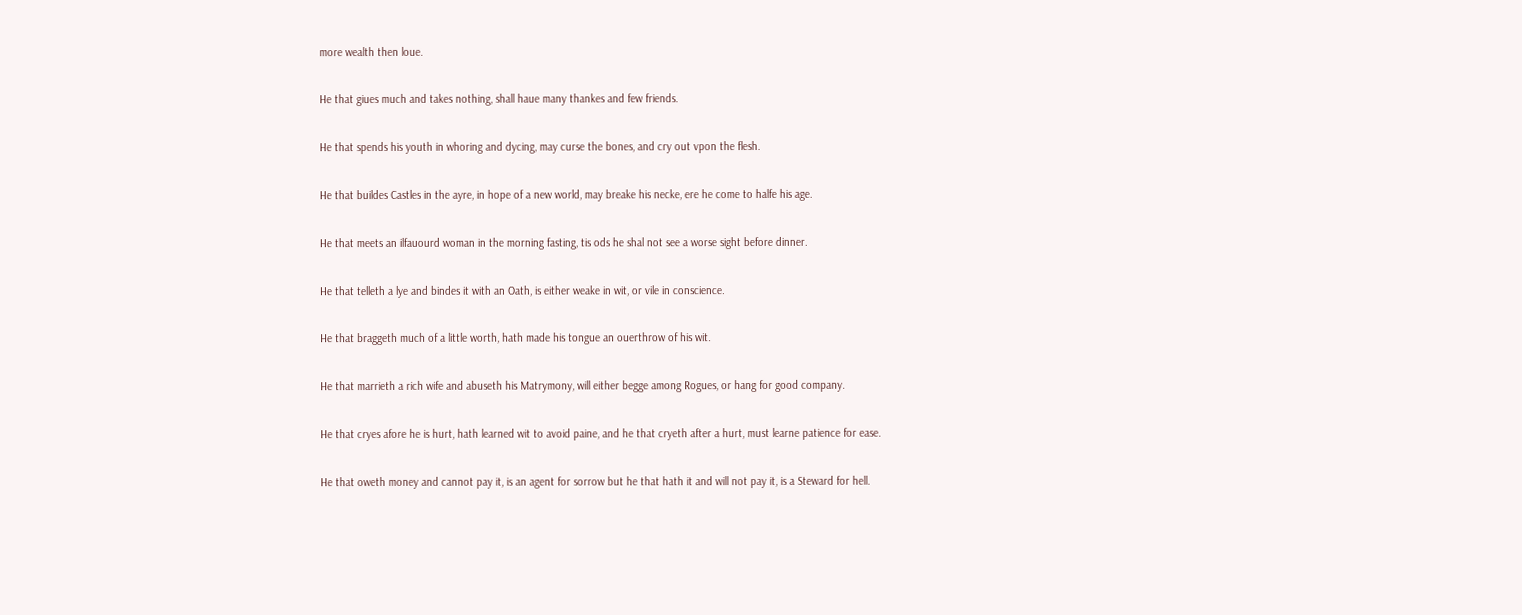more wealth then loue.

He that giues much and takes nothing, shall haue many thankes and few friends.

He that spends his youth in whoring and dycing, may curse the bones, and cry out vpon the flesh.

He that buildes Castles in the ayre, in hope of a new world, may breake his necke, ere he come to halfe his age.

He that meets an ilfauourd woman in the morning fasting, tis ods he shal not see a worse sight before dinner.

He that telleth a lye and bindes it with an Oath, is either weake in wit, or vile in conscience.

He that braggeth much of a little worth, hath made his tongue an ouerthrow of his wit.

He that marrieth a rich wife and abuseth his Matrymony, will either begge among Rogues, or hang for good company.

He that cryes afore he is hurt, hath learned wit to avoid paine, and he that cryeth after a hurt, must learne patience for ease.

He that oweth money and cannot pay it, is an agent for sorrow but he that hath it and will not pay it, is a Steward for hell.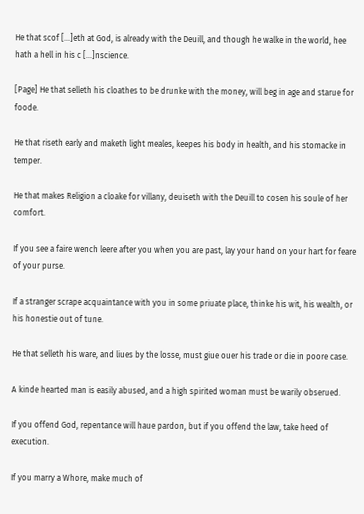He that scof [...]eth at God, is already with the Deuill, and though he walke in the world, hee hath a hell in his c [...]nscience.

[Page] He that selleth his cloathes to be drunke with the money, will beg in age and starue for foode.

He that riseth early and maketh light meales, keepes his body in health, and his stomacke in temper.

He that makes Religion a cloake for villany, deuiseth with the Deuill to cosen his soule of her comfort.

If you see a faire wench leere after you when you are past, lay your hand on your hart for feare of your purse.

If a stranger scrape acquaintance with you in some priuate place, thinke his wit, his wealth, or his honestie out of tune.

He that selleth his ware, and liues by the losse, must giue ouer his trade or die in poore case.

A kinde hearted man is easily abused, and a high spirited woman must be warily obserued.

If you offend God, repentance will haue pardon, but if you offend the law, take heed of execution.

If you marry a Whore, make much of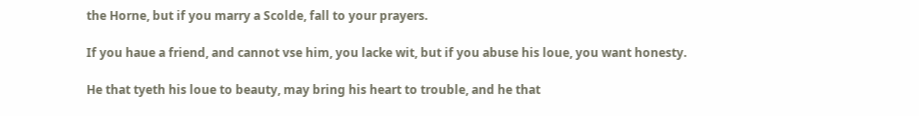the Horne, but if you marry a Scolde, fall to your prayers.

If you haue a friend, and cannot vse him, you lacke wit, but if you abuse his loue, you want honesty.

He that tyeth his loue to beauty, may bring his heart to trouble, and he that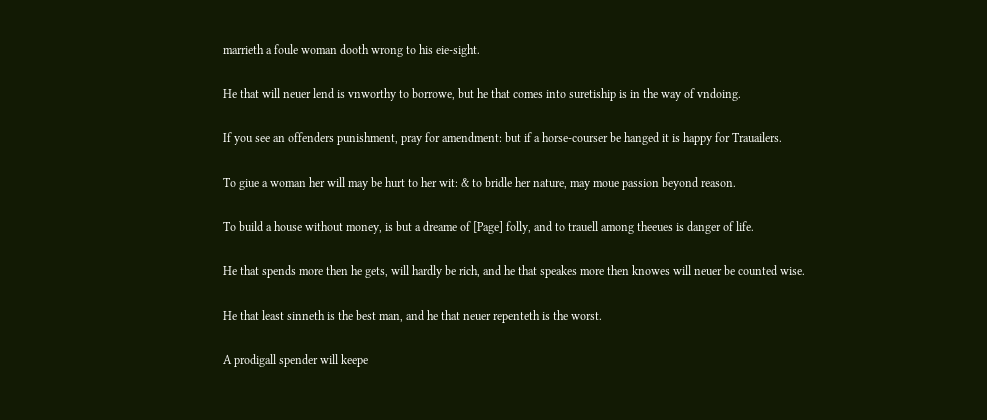marrieth a foule woman dooth wrong to his eie-sight.

He that will neuer lend is vnworthy to borrowe, but he that comes into suretiship is in the way of vndoing.

If you see an offenders punishment, pray for amendment: but if a horse-courser be hanged it is happy for Trauailers.

To giue a woman her will may be hurt to her wit: & to bridle her nature, may moue passion beyond reason.

To build a house without money, is but a dreame of [Page] folly, and to trauell among theeues is danger of life.

He that spends more then he gets, will hardly be rich, and he that speakes more then knowes will neuer be counted wise.

He that least sinneth is the best man, and he that neuer repenteth is the worst.

A prodigall spender will keepe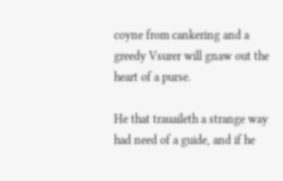coyne from cankering and a greedy Vsurer will gnaw out the heart of a purse.

He that trauaileth a strange way had need of a guide, and if he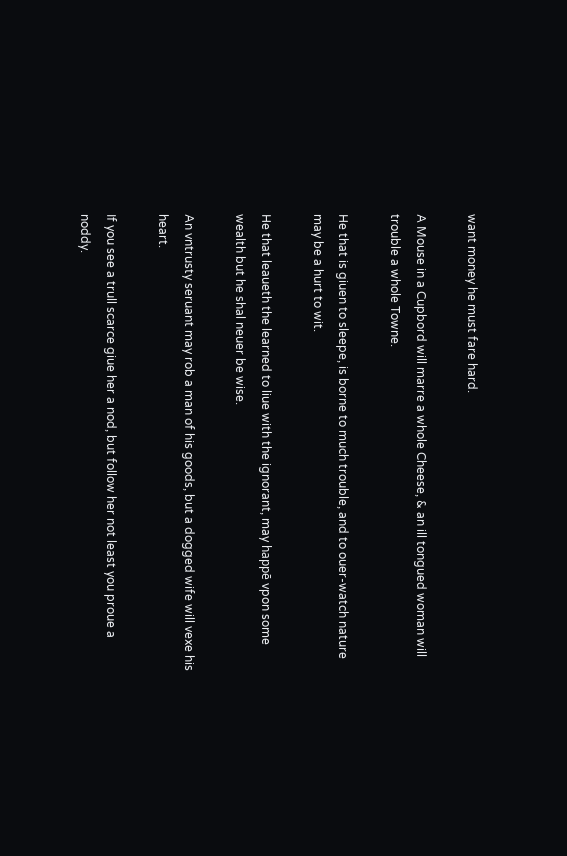want money he must fare hard.

A Mouse in a Cupbord will marre a whole Cheese, & an ill tongued woman will trouble a whole Towne.

He that is giuen to sleepe, is borne to much trouble, and to ouer-watch nature may be a hurt to wit.

He that leaueth the learned to liue with the ignorant, may happē vpon some wealth but he shal neuer be wise.

An vntrusty seruant may rob a man of his goods, but a dogged wife will vexe his heart.

If you see a trull scarce giue her a nod, but follow her not least you proue a noddy.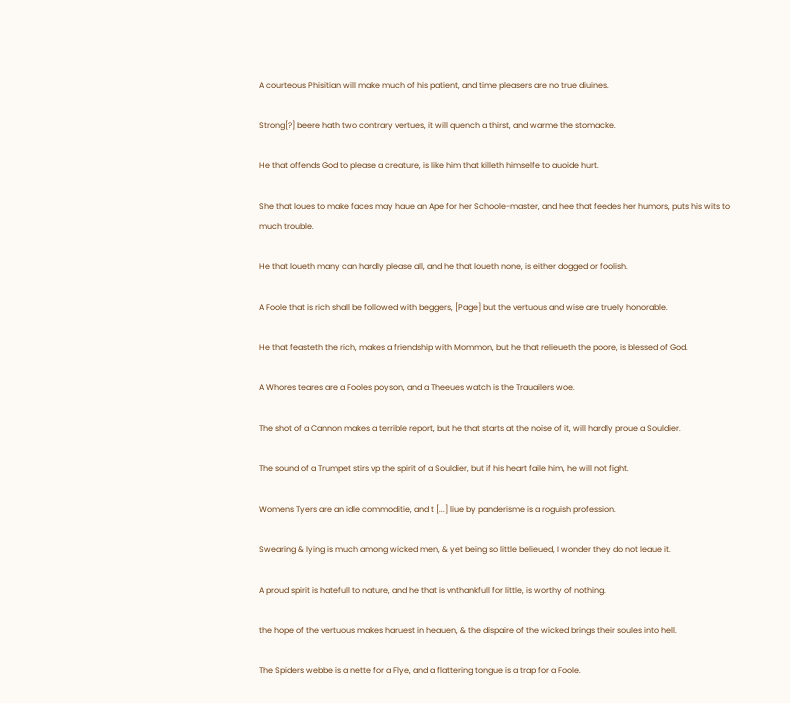A courteous Phisitian will make much of his patient, and time pleasers are no true diuines.

Strong[?] beere hath two contrary vertues, it will quench a thirst, and warme the stomacke.

He that offends God to please a creature, is like him that killeth himselfe to auoide hurt.

She that loues to make faces may haue an Ape for her Schoole-master, and hee that feedes her humors, puts his wits to much trouble.

He that loueth many can hardly please all, and he that loueth none, is either dogged or foolish.

A Foole that is rich shall be followed with beggers, [Page] but the vertuous and wise are truely honorable.

He that feasteth the rich, makes a friendship with Mommon, but he that relieueth the poore, is blessed of God.

A Whores teares are a Fooles poyson, and a Theeues watch is the Trauailers woe.

The shot of a Cannon makes a terrible report, but he that starts at the noise of it, will hardly proue a Souldier.

The sound of a Trumpet stirs vp the spirit of a Souldier, but if his heart faile him, he will not fight.

Womens Tyers are an idle commoditie, and t [...] liue by panderisme is a roguish profession.

Swearing & lying is much among wicked men, & yet being so little belieued, I wonder they do not leaue it.

A proud spirit is hatefull to nature, and he that is vnthankfull for little, is worthy of nothing.

the hope of the vertuous makes haruest in heauen, & the dispaire of the wicked brings their soules into hell.

The Spiders webbe is a nette for a Flye, and a flattering tongue is a trap for a Foole.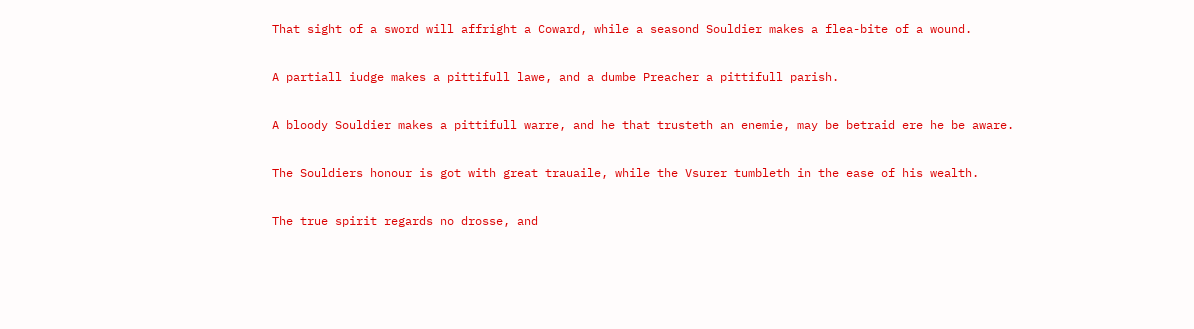That sight of a sword will affright a Coward, while a seasond Souldier makes a flea-bite of a wound.

A partiall iudge makes a pittifull lawe, and a dumbe Preacher a pittifull parish.

A bloody Souldier makes a pittifull warre, and he that trusteth an enemie, may be betraid ere he be aware.

The Souldiers honour is got with great trauaile, while the Vsurer tumbleth in the ease of his wealth.

The true spirit regards no drosse, and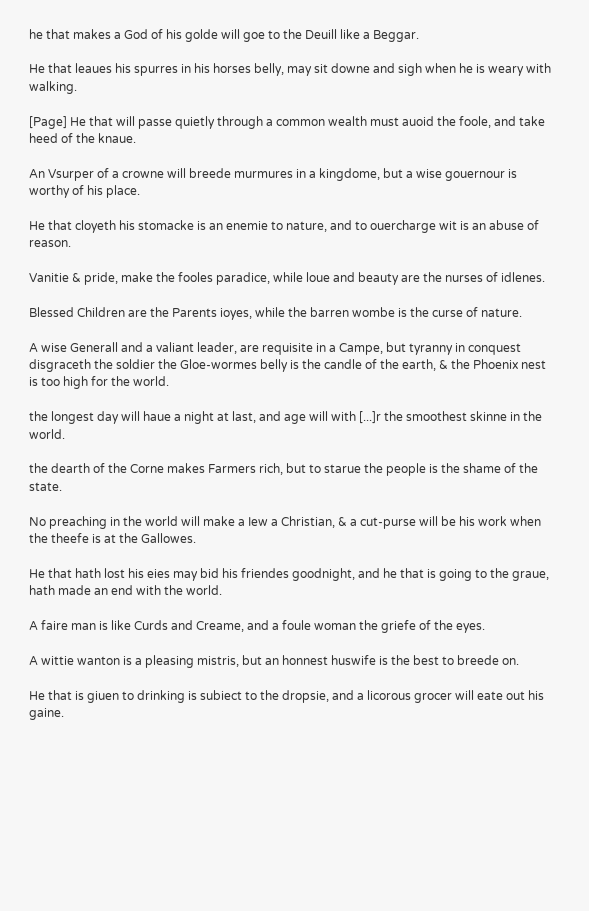he that makes a God of his golde will goe to the Deuill like a Beggar.

He that leaues his spurres in his horses belly, may sit downe and sigh when he is weary with walking.

[Page] He that will passe quietly through a common wealth must auoid the foole, and take heed of the knaue.

An Vsurper of a crowne will breede murmures in a kingdome, but a wise gouernour is worthy of his place.

He that cloyeth his stomacke is an enemie to nature, and to ouercharge wit is an abuse of reason.

Vanitie & pride, make the fooles paradice, while loue and beauty are the nurses of idlenes.

Blessed Children are the Parents ioyes, while the barren wombe is the curse of nature.

A wise Generall and a valiant leader, are requisite in a Campe, but tyranny in conquest disgraceth the soldier the Gloe-wormes belly is the candle of the earth, & the Phoenix nest is too high for the world.

the longest day will haue a night at last, and age will with [...]r the smoothest skinne in the world.

the dearth of the Corne makes Farmers rich, but to starue the people is the shame of the state.

No preaching in the world will make a Iew a Christian, & a cut-purse will be his work when the theefe is at the Gallowes.

He that hath lost his eies may bid his friendes goodnight, and he that is going to the graue, hath made an end with the world.

A faire man is like Curds and Creame, and a foule woman the griefe of the eyes.

A wittie wanton is a pleasing mistris, but an honnest huswife is the best to breede on.

He that is giuen to drinking is subiect to the dropsie, and a licorous grocer will eate out his gaine.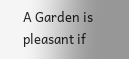A Garden is pleasant if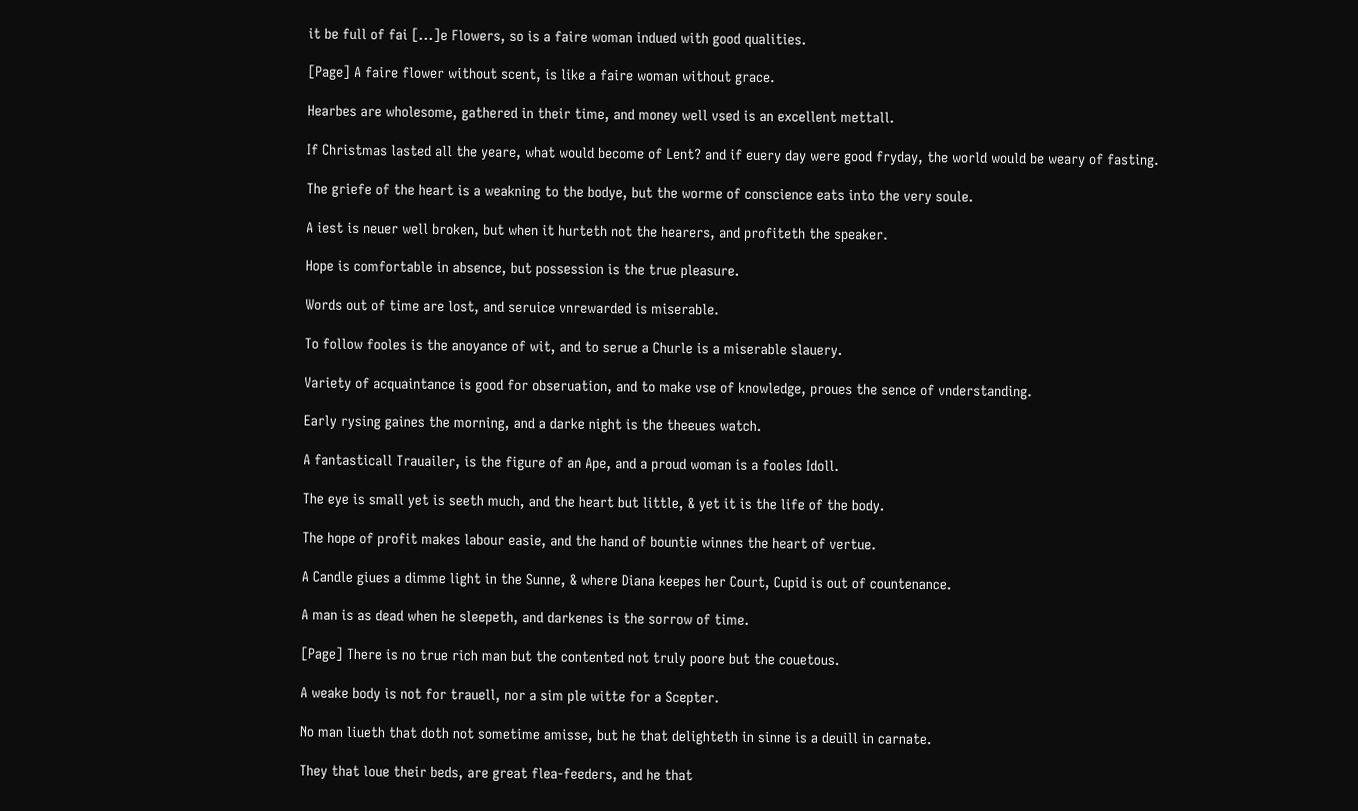it be full of fai [...]e Flowers, so is a faire woman indued with good qualities.

[Page] A faire flower without scent, is like a faire woman without grace.

Hearbes are wholesome, gathered in their time, and money well vsed is an excellent mettall.

If Christmas lasted all the yeare, what would become of Lent? and if euery day were good fryday, the world would be weary of fasting.

The griefe of the heart is a weakning to the bodye, but the worme of conscience eats into the very soule.

A iest is neuer well broken, but when it hurteth not the hearers, and profiteth the speaker.

Hope is comfortable in absence, but possession is the true pleasure.

Words out of time are lost, and seruice vnrewarded is miserable.

To follow fooles is the anoyance of wit, and to serue a Churle is a miserable slauery.

Variety of acquaintance is good for obseruation, and to make vse of knowledge, proues the sence of vnderstanding.

Early rysing gaines the morning, and a darke night is the theeues watch.

A fantasticall Trauailer, is the figure of an Ape, and a proud woman is a fooles Idoll.

The eye is small yet is seeth much, and the heart but little, & yet it is the life of the body.

The hope of profit makes labour easie, and the hand of bountie winnes the heart of vertue.

A Candle giues a dimme light in the Sunne, & where Diana keepes her Court, Cupid is out of countenance.

A man is as dead when he sleepeth, and darkenes is the sorrow of time.

[Page] There is no true rich man but the contented not truly poore but the couetous.

A weake body is not for trauell, nor a sim ple witte for a Scepter.

No man liueth that doth not sometime amisse, but he that delighteth in sinne is a deuill in carnate.

They that loue their beds, are great flea-feeders, and he that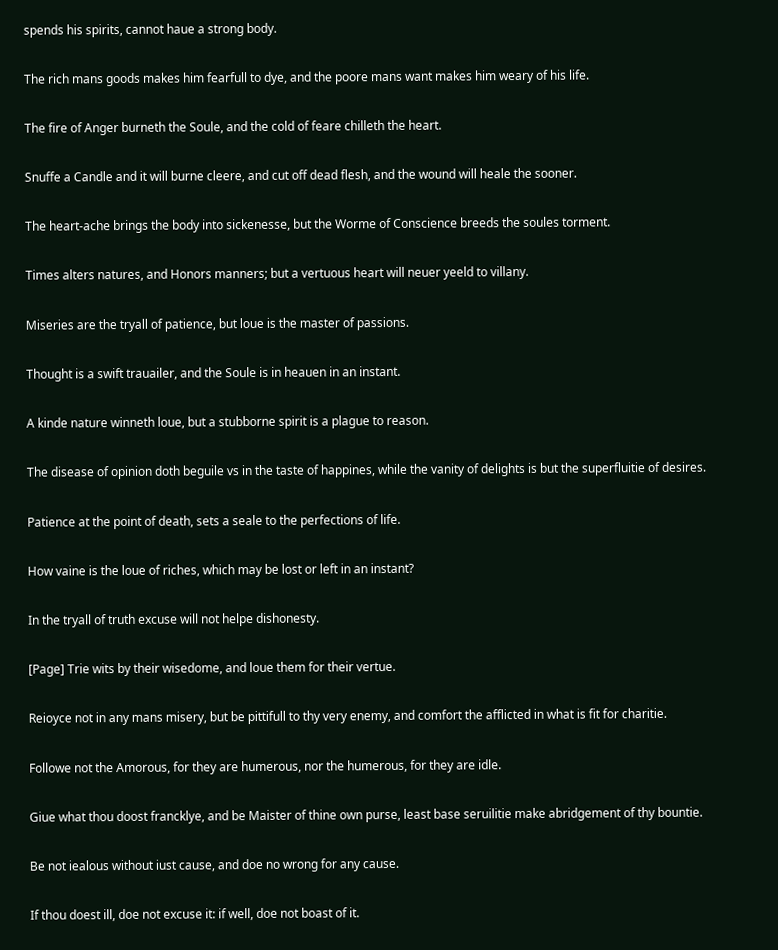spends his spirits, cannot haue a strong body.

The rich mans goods makes him fearfull to dye, and the poore mans want makes him weary of his life.

The fire of Anger burneth the Soule, and the cold of feare chilleth the heart.

Snuffe a Candle and it will burne cleere, and cut off dead flesh, and the wound will heale the sooner.

The heart-ache brings the body into sickenesse, but the Worme of Conscience breeds the soules torment.

Times alters natures, and Honors manners; but a vertuous heart will neuer yeeld to villany.

Miseries are the tryall of patience, but loue is the master of passions.

Thought is a swift trauailer, and the Soule is in heauen in an instant.

A kinde nature winneth loue, but a stubborne spirit is a plague to reason.

The disease of opinion doth beguile vs in the taste of happines, while the vanity of delights is but the superfluitie of desires.

Patience at the point of death, sets a seale to the perfections of life.

How vaine is the loue of riches, which may be lost or left in an instant?

In the tryall of truth excuse will not helpe dishonesty.

[Page] Trie wits by their wisedome, and loue them for their vertue.

Reioyce not in any mans misery, but be pittifull to thy very enemy, and comfort the afflicted in what is fit for charitie.

Followe not the Amorous, for they are humerous, nor the humerous, for they are idle.

Giue what thou doost francklye, and be Maister of thine own purse, least base seruilitie make abridgement of thy bountie.

Be not iealous without iust cause, and doe no wrong for any cause.

If thou doest ill, doe not excuse it: if well, doe not boast of it.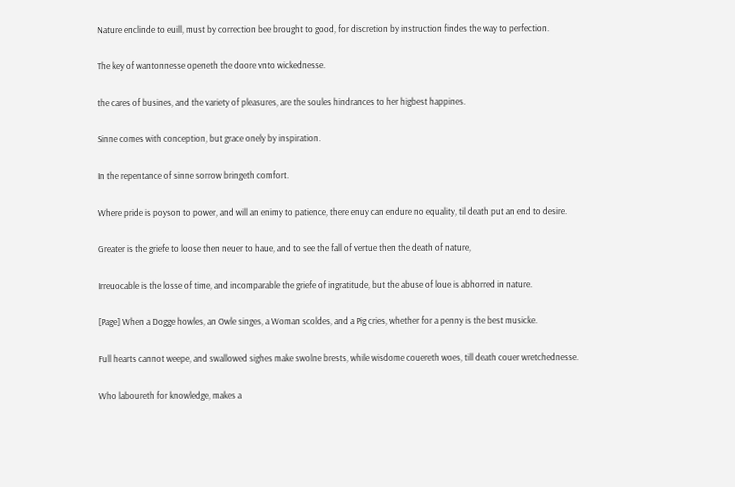Nature enclinde to euill, must by correction bee brought to good, for discretion by instruction findes the way to perfection.

The key of wantonnesse openeth the doore vnto wickednesse.

the cares of busines, and the variety of pleasures, are the soules hindrances to her higbest happines.

Sinne comes with conception, but grace onely by inspiration.

In the repentance of sinne sorrow bringeth comfort.

Where pride is poyson to power, and will an enimy to patience, there enuy can endure no equality, til death put an end to desire.

Greater is the griefe to loose then neuer to haue, and to see the fall of vertue then the death of nature,

Irreuocable is the losse of time, and incomparable the griefe of ingratitude, but the abuse of loue is abhorred in nature.

[Page] When a Dogge howles, an Owle singes, a Woman scoldes, and a Pig cries, whether for a penny is the best musicke.

Full hearts cannot weepe, and swallowed sighes make swolne brests, while wisdome couereth woes, till death couer wretchednesse.

Who laboureth for knowledge, makes a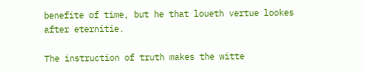benefite of time, but he that loueth vertue lookes after eternitie.

The instruction of truth makes the witte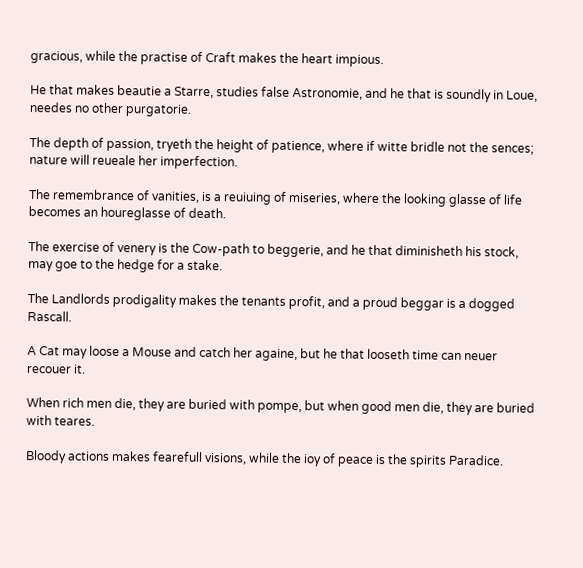gracious, while the practise of Craft makes the heart impious.

He that makes beautie a Starre, studies false Astronomie, and he that is soundly in Loue, needes no other purgatorie.

The depth of passion, tryeth the height of patience, where if witte bridle not the sences; nature will reueale her imperfection.

The remembrance of vanities, is a reuiuing of miseries, where the looking glasse of life becomes an houreglasse of death.

The exercise of venery is the Cow-path to beggerie, and he that diminisheth his stock, may goe to the hedge for a stake.

The Landlords prodigality makes the tenants profit, and a proud beggar is a dogged Rascall.

A Cat may loose a Mouse and catch her againe, but he that looseth time can neuer recouer it.

When rich men die, they are buried with pompe, but when good men die, they are buried with teares.

Bloody actions makes fearefull visions, while the ioy of peace is the spirits Paradice.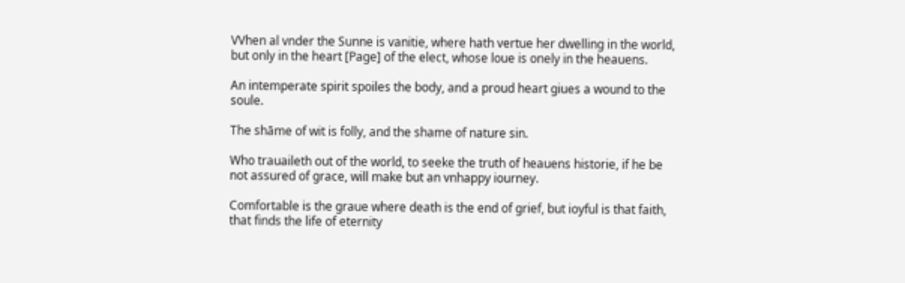VVhen al vnder the Sunne is vanitie, where hath vertue her dwelling in the world, but only in the heart [Page] of the elect, whose loue is onely in the heauens.

An intemperate spirit spoiles the body, and a proud heart giues a wound to the soule.

The shāme of wit is folly, and the shame of nature sin.

Who trauaileth out of the world, to seeke the truth of heauens historie, if he be not assured of grace, will make but an vnhappy iourney.

Comfortable is the graue where death is the end of grief, but ioyful is that faith, that finds the life of eternity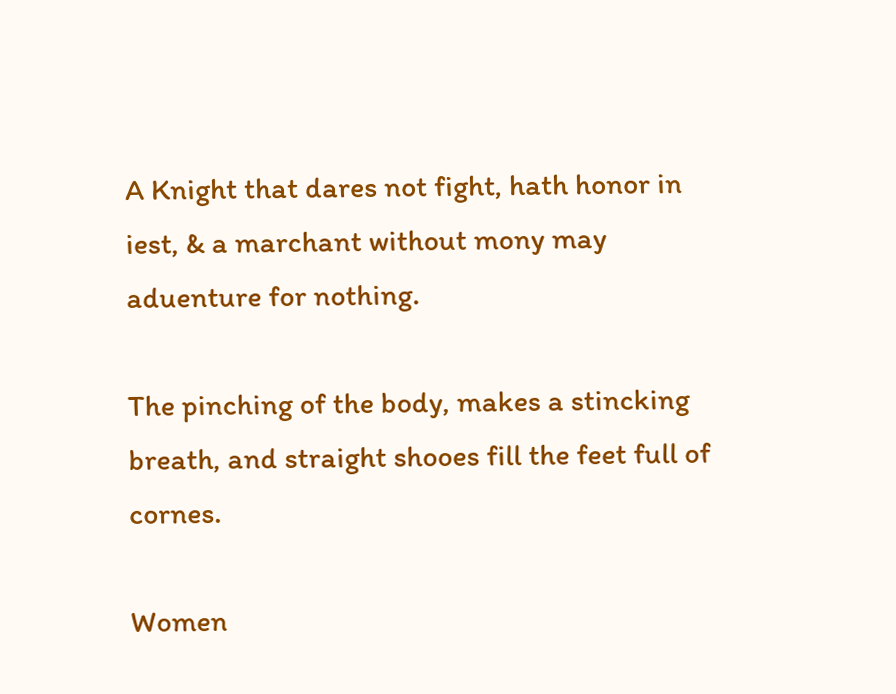A Knight that dares not fight, hath honor in iest, & a marchant without mony may aduenture for nothing.

The pinching of the body, makes a stincking breath, and straight shooes fill the feet full of cornes.

Women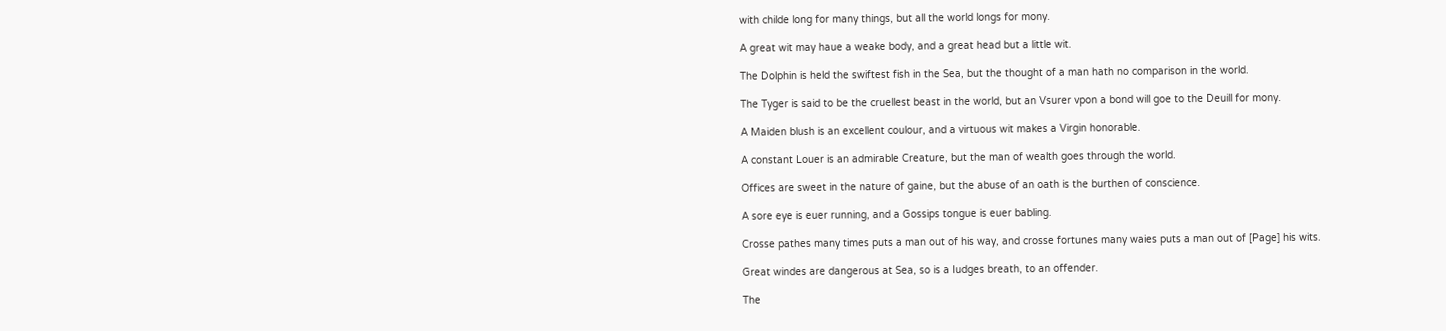with childe long for many things, but all the world longs for mony.

A great wit may haue a weake body, and a great head but a little wit.

The Dolphin is held the swiftest fish in the Sea, but the thought of a man hath no comparison in the world.

The Tyger is said to be the cruellest beast in the world, but an Vsurer vpon a bond will goe to the Deuill for mony.

A Maiden blush is an excellent coulour, and a virtuous wit makes a Virgin honorable.

A constant Louer is an admirable Creature, but the man of wealth goes through the world.

Offices are sweet in the nature of gaine, but the abuse of an oath is the burthen of conscience.

A sore eye is euer running, and a Gossips tongue is euer babling.

Crosse pathes many times puts a man out of his way, and crosse fortunes many waies puts a man out of [Page] his wits.

Great windes are dangerous at Sea, so is a Iudges breath, to an offender.

The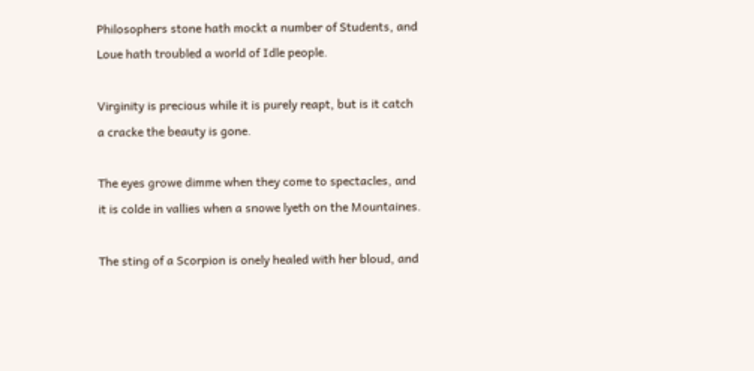Philosophers stone hath mockt a number of Students, and Loue hath troubled a world of Idle people.

Virginity is precious while it is purely reapt, but is it catch a cracke the beauty is gone.

The eyes growe dimme when they come to spectacles, and it is colde in vallies when a snowe lyeth on the Mountaines.

The sting of a Scorpion is onely healed with her bloud, and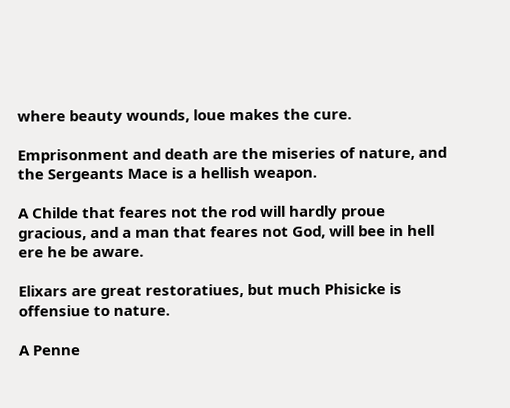where beauty wounds, loue makes the cure.

Emprisonment and death are the miseries of nature, and the Sergeants Mace is a hellish weapon.

A Childe that feares not the rod will hardly proue gracious, and a man that feares not God, will bee in hell ere he be aware.

Elixars are great restoratiues, but much Phisicke is offensiue to nature.

A Penne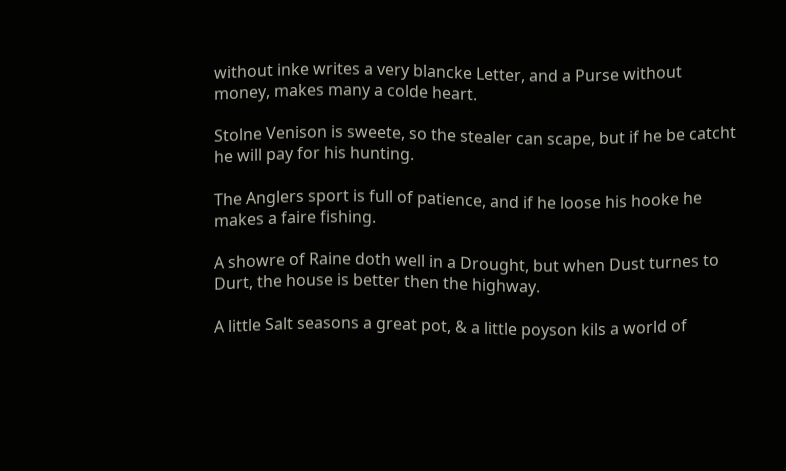without inke writes a very blancke Letter, and a Purse without money, makes many a colde heart.

Stolne Venison is sweete, so the stealer can scape, but if he be catcht he will pay for his hunting.

The Anglers sport is full of patience, and if he loose his hooke he makes a faire fishing.

A showre of Raine doth well in a Drought, but when Dust turnes to Durt, the house is better then the highway.

A little Salt seasons a great pot, & a little poyson kils a world of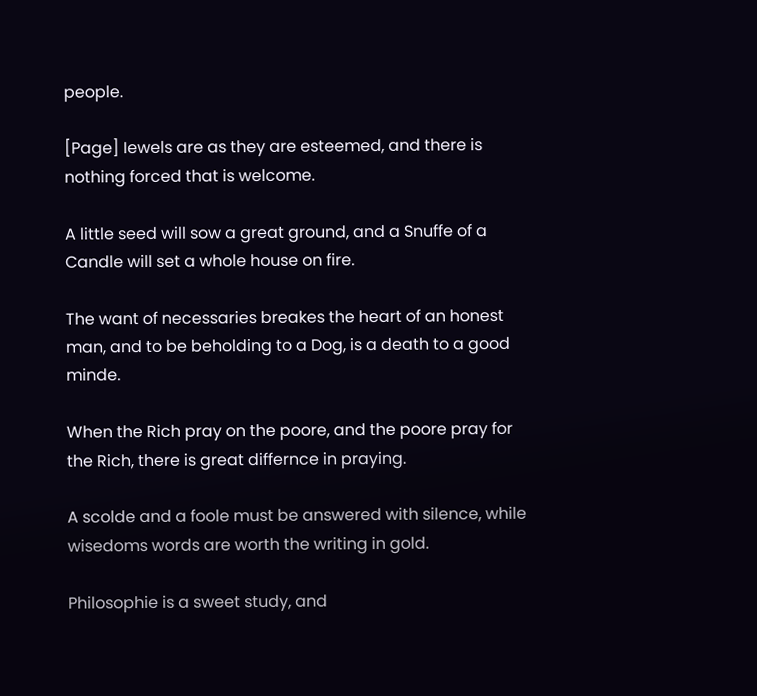people.

[Page] Iewels are as they are esteemed, and there is nothing forced that is welcome.

A little seed will sow a great ground, and a Snuffe of a Candle will set a whole house on fire.

The want of necessaries breakes the heart of an honest man, and to be beholding to a Dog, is a death to a good minde.

When the Rich pray on the poore, and the poore pray for the Rich, there is great differnce in praying.

A scolde and a foole must be answered with silence, while wisedoms words are worth the writing in gold.

Philosophie is a sweet study, and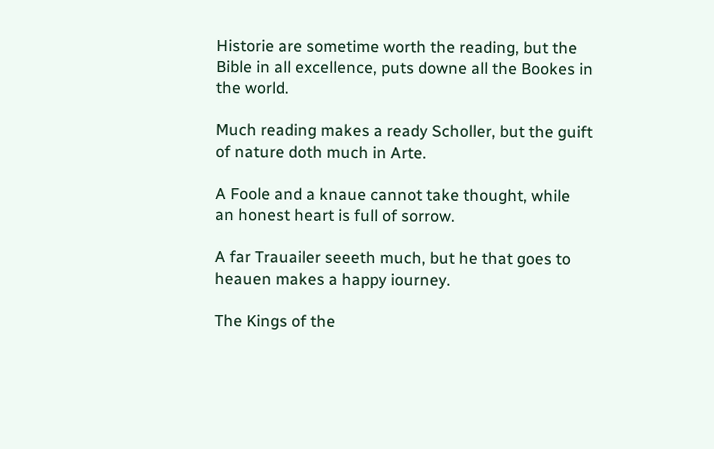Historie are sometime worth the reading, but the Bible in all excellence, puts downe all the Bookes in the world.

Much reading makes a ready Scholler, but the guift of nature doth much in Arte.

A Foole and a knaue cannot take thought, while an honest heart is full of sorrow.

A far Trauailer seeeth much, but he that goes to heauen makes a happy iourney.

The Kings of the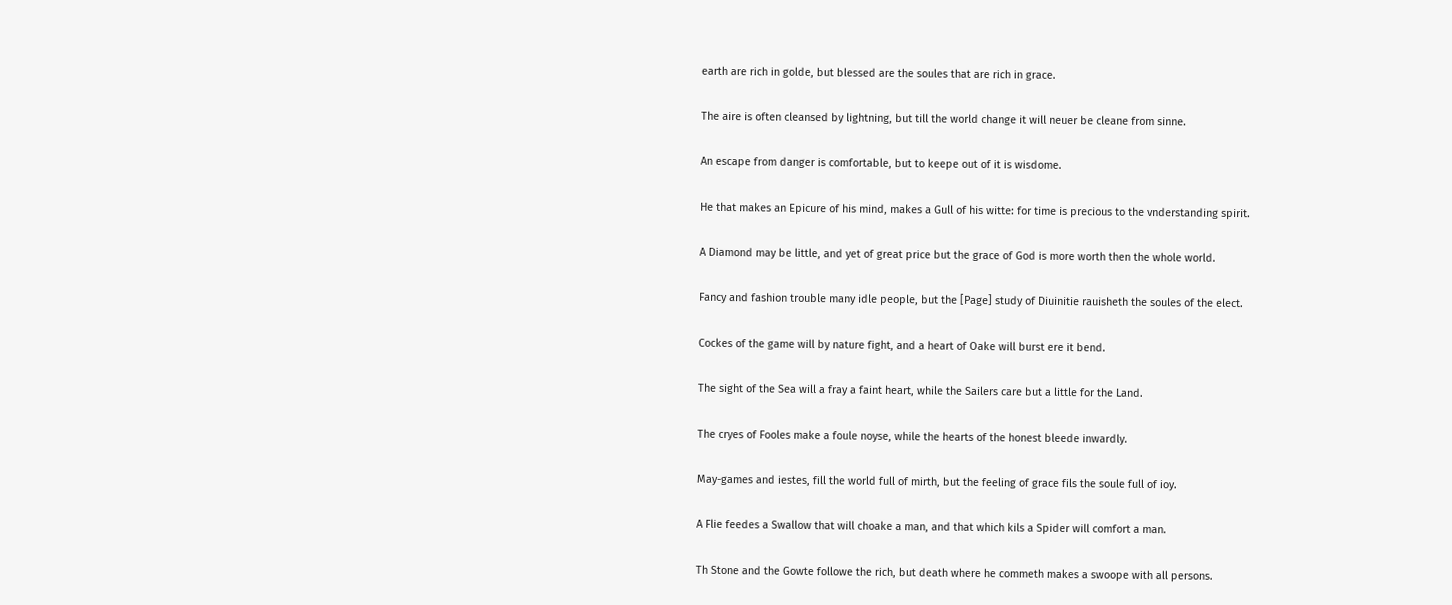earth are rich in golde, but blessed are the soules that are rich in grace.

The aire is often cleansed by lightning, but till the world change it will neuer be cleane from sinne.

An escape from danger is comfortable, but to keepe out of it is wisdome.

He that makes an Epicure of his mind, makes a Gull of his witte: for time is precious to the vnderstanding spirit.

A Diamond may be little, and yet of great price but the grace of God is more worth then the whole world.

Fancy and fashion trouble many idle people, but the [Page] study of Diuinitie rauisheth the soules of the elect.

Cockes of the game will by nature fight, and a heart of Oake will burst ere it bend.

The sight of the Sea will a fray a faint heart, while the Sailers care but a little for the Land.

The cryes of Fooles make a foule noyse, while the hearts of the honest bleede inwardly.

May-games and iestes, fill the world full of mirth, but the feeling of grace fils the soule full of ioy.

A Flie feedes a Swallow that will choake a man, and that which kils a Spider will comfort a man.

Th Stone and the Gowte followe the rich, but death where he commeth makes a swoope with all persons.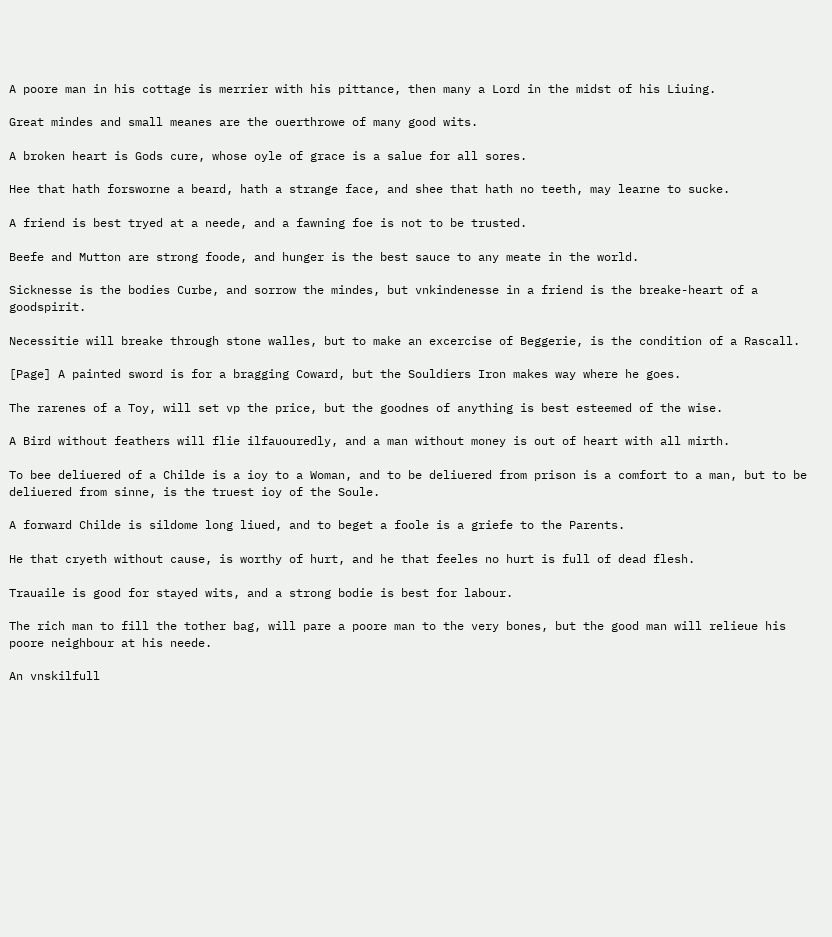A poore man in his cottage is merrier with his pittance, then many a Lord in the midst of his Liuing.

Great mindes and small meanes are the ouerthrowe of many good wits.

A broken heart is Gods cure, whose oyle of grace is a salue for all sores.

Hee that hath forsworne a beard, hath a strange face, and shee that hath no teeth, may learne to sucke.

A friend is best tryed at a neede, and a fawning foe is not to be trusted.

Beefe and Mutton are strong foode, and hunger is the best sauce to any meate in the world.

Sicknesse is the bodies Curbe, and sorrow the mindes, but vnkindenesse in a friend is the breake-heart of a goodspirit.

Necessitie will breake through stone walles, but to make an excercise of Beggerie, is the condition of a Rascall.

[Page] A painted sword is for a bragging Coward, but the Souldiers Iron makes way where he goes.

The rarenes of a Toy, will set vp the price, but the goodnes of anything is best esteemed of the wise.

A Bird without feathers will flie ilfauouredly, and a man without money is out of heart with all mirth.

To bee deliuered of a Childe is a ioy to a Woman, and to be deliuered from prison is a comfort to a man, but to be deliuered from sinne, is the truest ioy of the Soule.

A forward Childe is sildome long liued, and to beget a foole is a griefe to the Parents.

He that cryeth without cause, is worthy of hurt, and he that feeles no hurt is full of dead flesh.

Trauaile is good for stayed wits, and a strong bodie is best for labour.

The rich man to fill the tother bag, will pare a poore man to the very bones, but the good man will relieue his poore neighbour at his neede.

An vnskilfull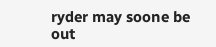ryder may soone be out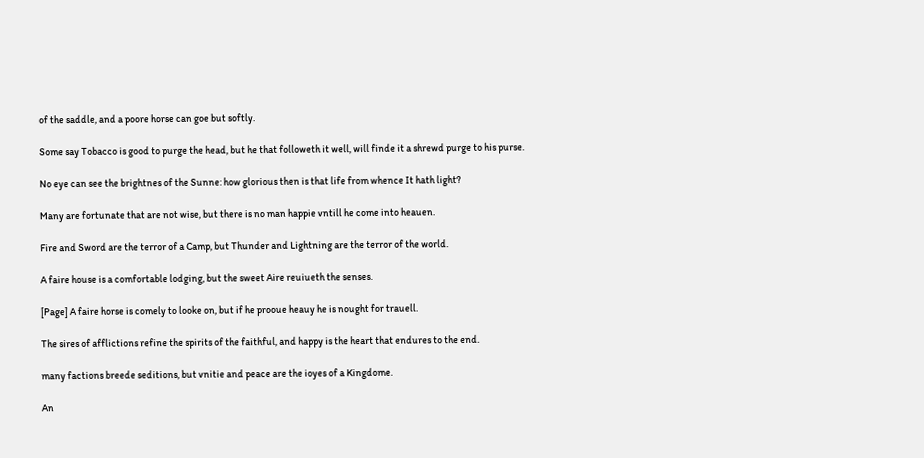of the saddle, and a poore horse can goe but softly.

Some say Tobacco is good to purge the head, but he that followeth it well, will finde it a shrewd purge to his purse.

No eye can see the brightnes of the Sunne: how glorious then is that life from whence It hath light?

Many are fortunate that are not wise, but there is no man happie vntill he come into heauen.

Fire and Sword are the terror of a Camp, but Thunder and Lightning are the terror of the world.

A faire house is a comfortable lodging, but the sweet Aire reuiueth the senses.

[Page] A faire horse is comely to looke on, but if he prooue heauy he is nought for trauell.

The sires of afflictions refine the spirits of the faithful, and happy is the heart that endures to the end.

many factions breede seditions, but vnitie and peace are the ioyes of a Kingdome.

An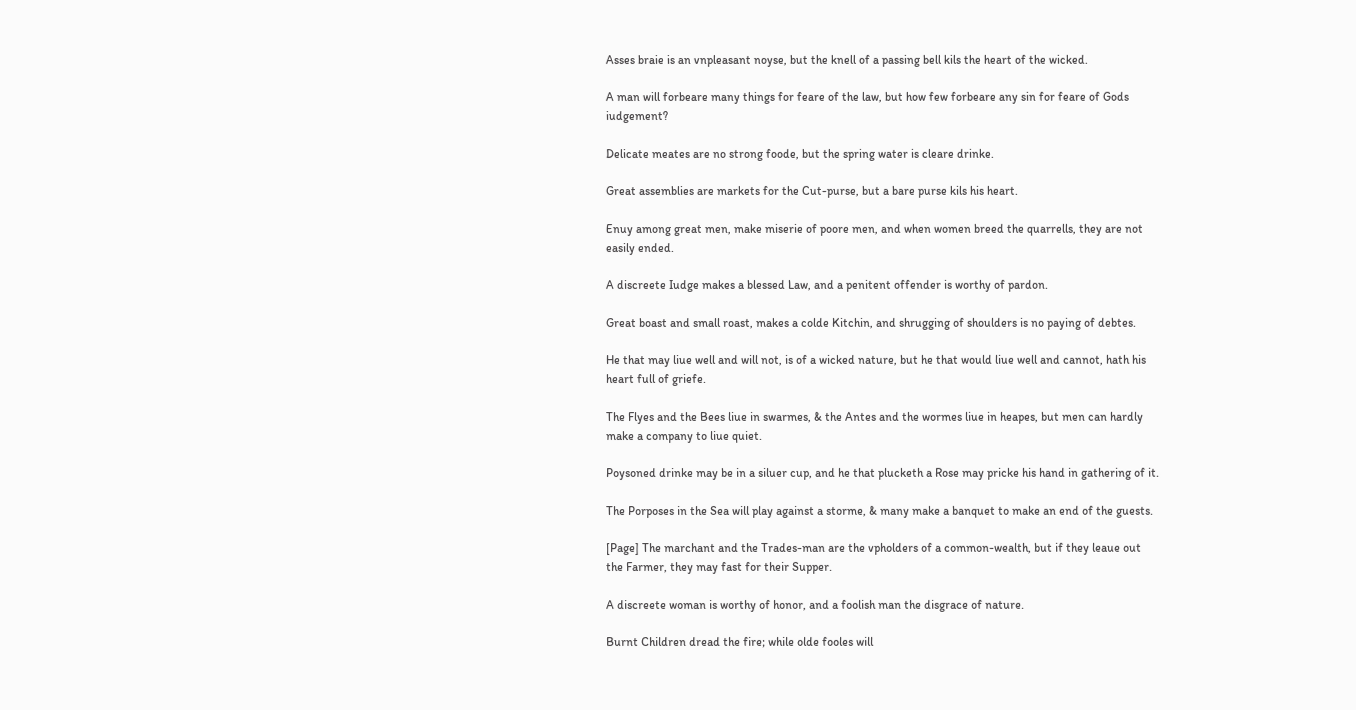Asses braie is an vnpleasant noyse, but the knell of a passing bell kils the heart of the wicked.

A man will forbeare many things for feare of the law, but how few forbeare any sin for feare of Gods iudgement?

Delicate meates are no strong foode, but the spring water is cleare drinke.

Great assemblies are markets for the Cut-purse, but a bare purse kils his heart.

Enuy among great men, make miserie of poore men, and when women breed the quarrells, they are not easily ended.

A discreete Iudge makes a blessed Law, and a penitent offender is worthy of pardon.

Great boast and small roast, makes a colde Kitchin, and shrugging of shoulders is no paying of debtes.

He that may liue well and will not, is of a wicked nature, but he that would liue well and cannot, hath his heart full of griefe.

The Flyes and the Bees liue in swarmes, & the Antes and the wormes liue in heapes, but men can hardly make a company to liue quiet.

Poysoned drinke may be in a siluer cup, and he that plucketh a Rose may pricke his hand in gathering of it.

The Porposes in the Sea will play against a storme, & many make a banquet to make an end of the guests.

[Page] The marchant and the Trades-man are the vpholders of a common-wealth, but if they leaue out the Farmer, they may fast for their Supper.

A discreete woman is worthy of honor, and a foolish man the disgrace of nature.

Burnt Children dread the fire; while olde fooles will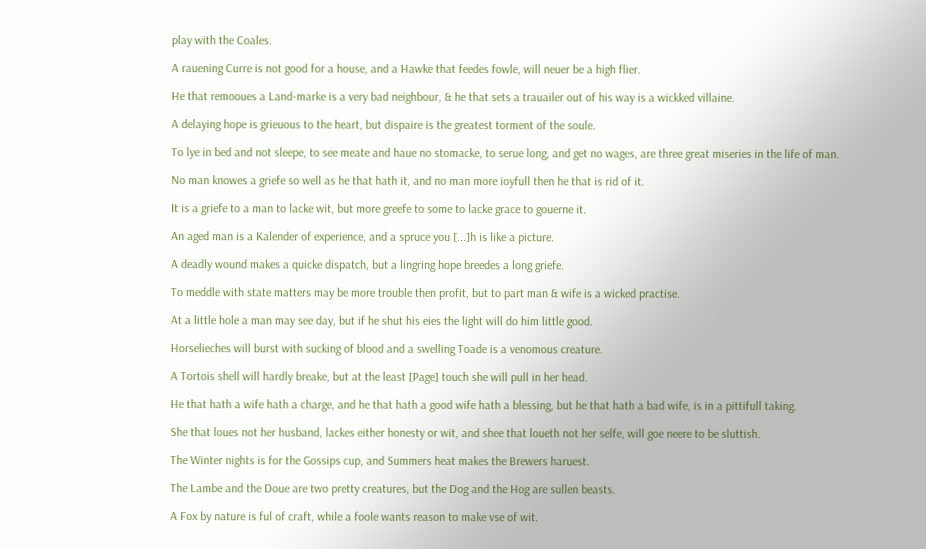play with the Coales.

A rauening Curre is not good for a house, and a Hawke that feedes fowle, will neuer be a high flier.

He that remooues a Land-marke is a very bad neighbour, & he that sets a trauailer out of his way is a wickked villaine.

A delaying hope is grieuous to the heart, but dispaire is the greatest torment of the soule.

To lye in bed and not sleepe, to see meate and haue no stomacke, to serue long, and get no wages, are three great miseries in the life of man.

No man knowes a griefe so well as he that hath it, and no man more ioyfull then he that is rid of it.

It is a griefe to a man to lacke wit, but more greefe to some to lacke grace to gouerne it.

An aged man is a Kalender of experience, and a spruce you [...]h is like a picture.

A deadly wound makes a quicke dispatch, but a lingring hope breedes a long griefe.

To meddle with state matters may be more trouble then profit, but to part man & wife is a wicked practise.

At a little hole a man may see day, but if he shut his eies the light will do him little good.

Horselieches will burst with sucking of blood and a swelling Toade is a venomous creature.

A Tortois shell will hardly breake, but at the least [Page] touch she will pull in her head.

He that hath a wife hath a charge, and he that hath a good wife hath a blessing, but he that hath a bad wife, is in a pittifull taking.

She that loues not her husband, lackes either honesty or wit, and shee that loueth not her selfe, will goe neere to be sluttish.

The Winter nights is for the Gossips cup, and Summers heat makes the Brewers haruest.

The Lambe and the Doue are two pretty creatures, but the Dog and the Hog are sullen beasts.

A Fox by nature is ful of craft, while a foole wants reason to make vse of wit.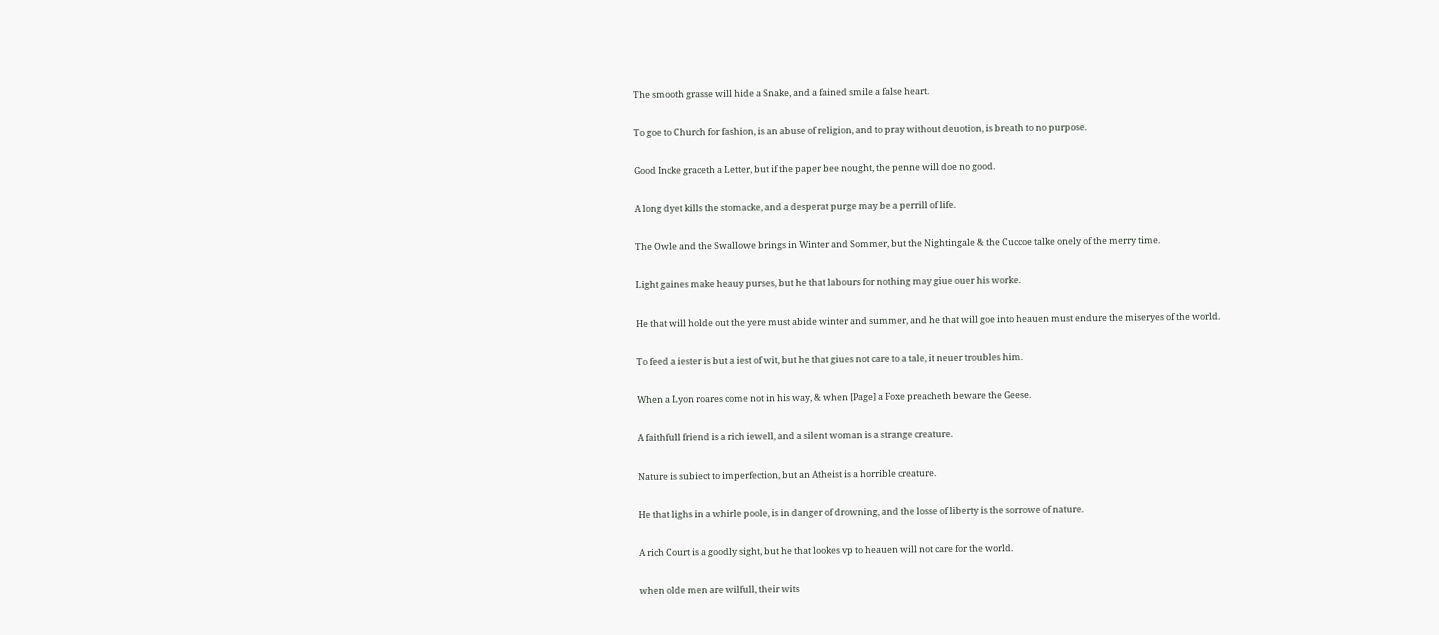The smooth grasse will hide a Snake, and a fained smile a false heart.

To goe to Church for fashion, is an abuse of religion, and to pray without deuotion, is breath to no purpose.

Good Incke graceth a Letter, but if the paper bee nought, the penne will doe no good.

A long dyet kills the stomacke, and a desperat purge may be a perrill of life.

The Owle and the Swallowe brings in Winter and Sommer, but the Nightingale & the Cuccoe talke onely of the merry time.

Light gaines make heauy purses, but he that labours for nothing may giue ouer his worke.

He that will holde out the yere must abide winter and summer, and he that will goe into heauen must endure the miseryes of the world.

To feed a iester is but a iest of wit, but he that giues not care to a tale, it neuer troubles him.

When a Lyon roares come not in his way, & when [Page] a Foxe preacheth beware the Geese.

A faithfull friend is a rich iewell, and a silent woman is a strange creature.

Nature is subiect to imperfection, but an Atheist is a horrible creature.

He that lighs in a whirle poole, is in danger of drowning, and the losse of liberty is the sorrowe of nature.

A rich Court is a goodly sight, but he that lookes vp to heauen will not care for the world.

when olde men are wilfull, their wits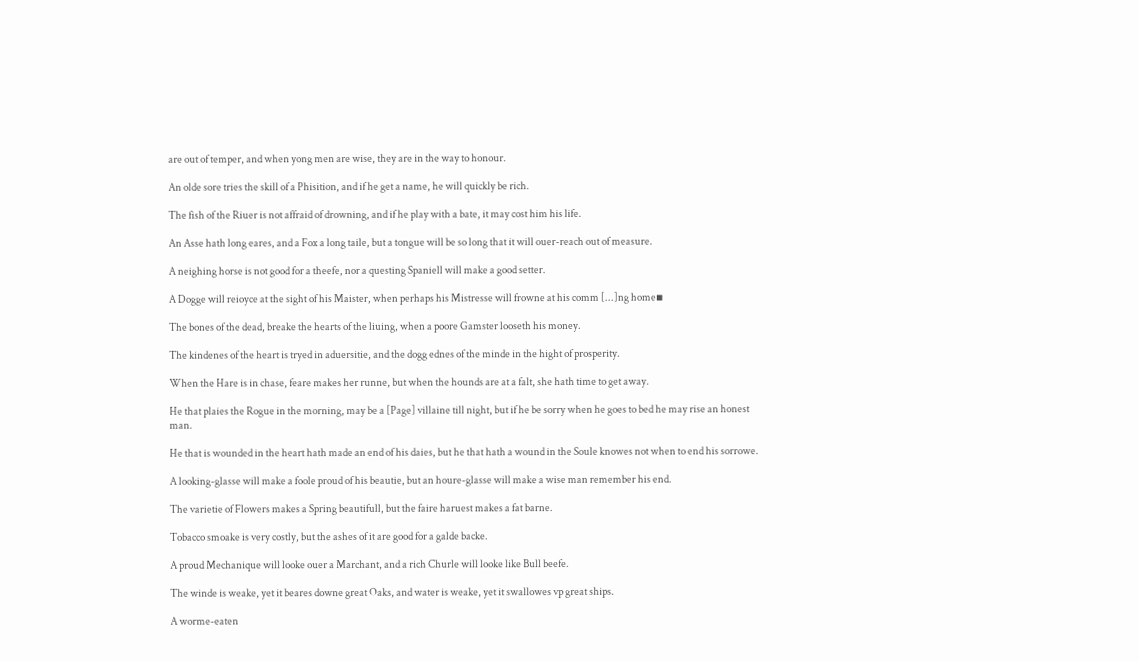are out of temper, and when yong men are wise, they are in the way to honour.

An olde sore tries the skill of a Phisition, and if he get a name, he will quickly be rich.

The fish of the Riuer is not affraid of drowning, and if he play with a bate, it may cost him his life.

An Asse hath long eares, and a Fox a long taile, but a tongue will be so long that it will ouer-reach out of measure.

A neighing horse is not good for a theefe, nor a questing Spaniell will make a good setter.

A Dogge will reioyce at the sight of his Maister, when perhaps his Mistresse will frowne at his comm [...]ng home▪

The bones of the dead, breake the hearts of the liuing, when a poore Gamster looseth his money.

The kindenes of the heart is tryed in aduersitie, and the dogg ednes of the minde in the hight of prosperity.

When the Hare is in chase, feare makes her runne, but when the hounds are at a falt, she hath time to get away.

He that plaies the Rogue in the morning, may be a [Page] villaine till night, but if he be sorry when he goes to bed he may rise an honest man.

He that is wounded in the heart hath made an end of his daies, but he that hath a wound in the Soule knowes not when to end his sorrowe.

A looking-glasse will make a foole proud of his beautie, but an houre-glasse will make a wise man remember his end.

The varietie of Flowers makes a Spring beautifull, but the faire haruest makes a fat barne.

Tobacco smoake is very costly, but the ashes of it are good for a galde backe.

A proud Mechanique will looke ouer a Marchant, and a rich Churle will looke like Bull beefe.

The winde is weake, yet it beares downe great Oaks, and water is weake, yet it swallowes vp great ships.

A worme-eaten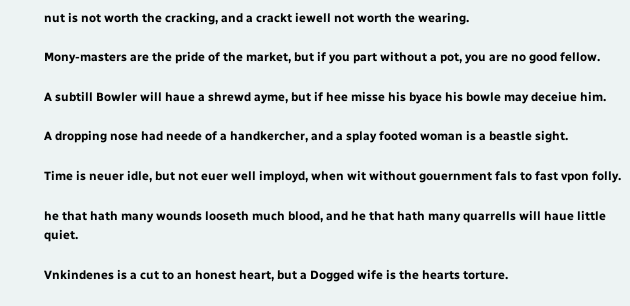nut is not worth the cracking, and a crackt iewell not worth the wearing.

Mony-masters are the pride of the market, but if you part without a pot, you are no good fellow.

A subtill Bowler will haue a shrewd ayme, but if hee misse his byace his bowle may deceiue him.

A dropping nose had neede of a handkercher, and a splay footed woman is a beastle sight.

Time is neuer idle, but not euer well imployd, when wit without gouernment fals to fast vpon folly.

he that hath many wounds looseth much blood, and he that hath many quarrells will haue little quiet.

Vnkindenes is a cut to an honest heart, but a Dogged wife is the hearts torture.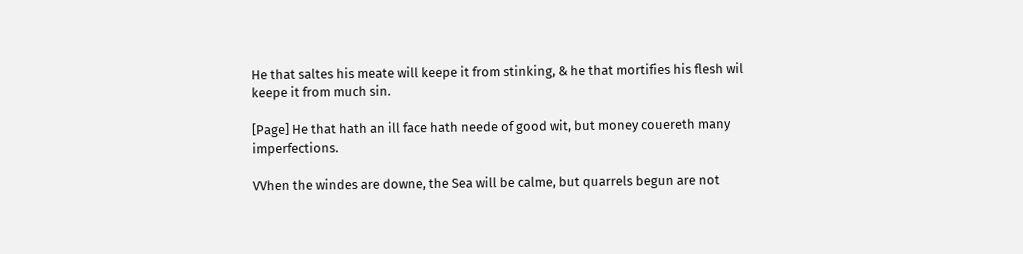He that saltes his meate will keepe it from stinking, & he that mortifies his flesh wil keepe it from much sin.

[Page] He that hath an ill face hath neede of good wit, but money couereth many imperfections.

VVhen the windes are downe, the Sea will be calme, but quarrels begun are not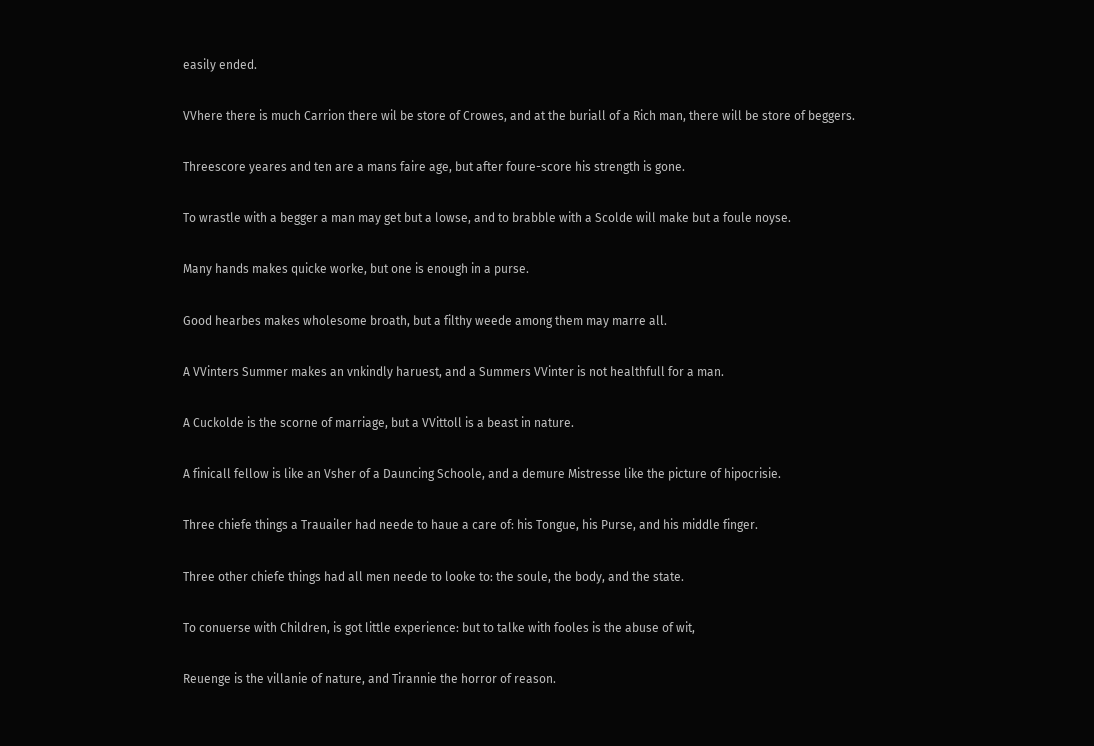easily ended.

VVhere there is much Carrion there wil be store of Crowes, and at the buriall of a Rich man, there will be store of beggers.

Threescore yeares and ten are a mans faire age, but after foure-score his strength is gone.

To wrastle with a begger a man may get but a lowse, and to brabble with a Scolde will make but a foule noyse.

Many hands makes quicke worke, but one is enough in a purse.

Good hearbes makes wholesome broath, but a filthy weede among them may marre all.

A VVinters Summer makes an vnkindly haruest, and a Summers VVinter is not healthfull for a man.

A Cuckolde is the scorne of marriage, but a VVittoll is a beast in nature.

A finicall fellow is like an Vsher of a Dauncing Schoole, and a demure Mistresse like the picture of hipocrisie.

Three chiefe things a Trauailer had neede to haue a care of: his Tongue, his Purse, and his middle finger.

Three other chiefe things had all men neede to looke to: the soule, the body, and the state.

To conuerse with Children, is got little experience: but to talke with fooles is the abuse of wit,

Reuenge is the villanie of nature, and Tirannie the horror of reason.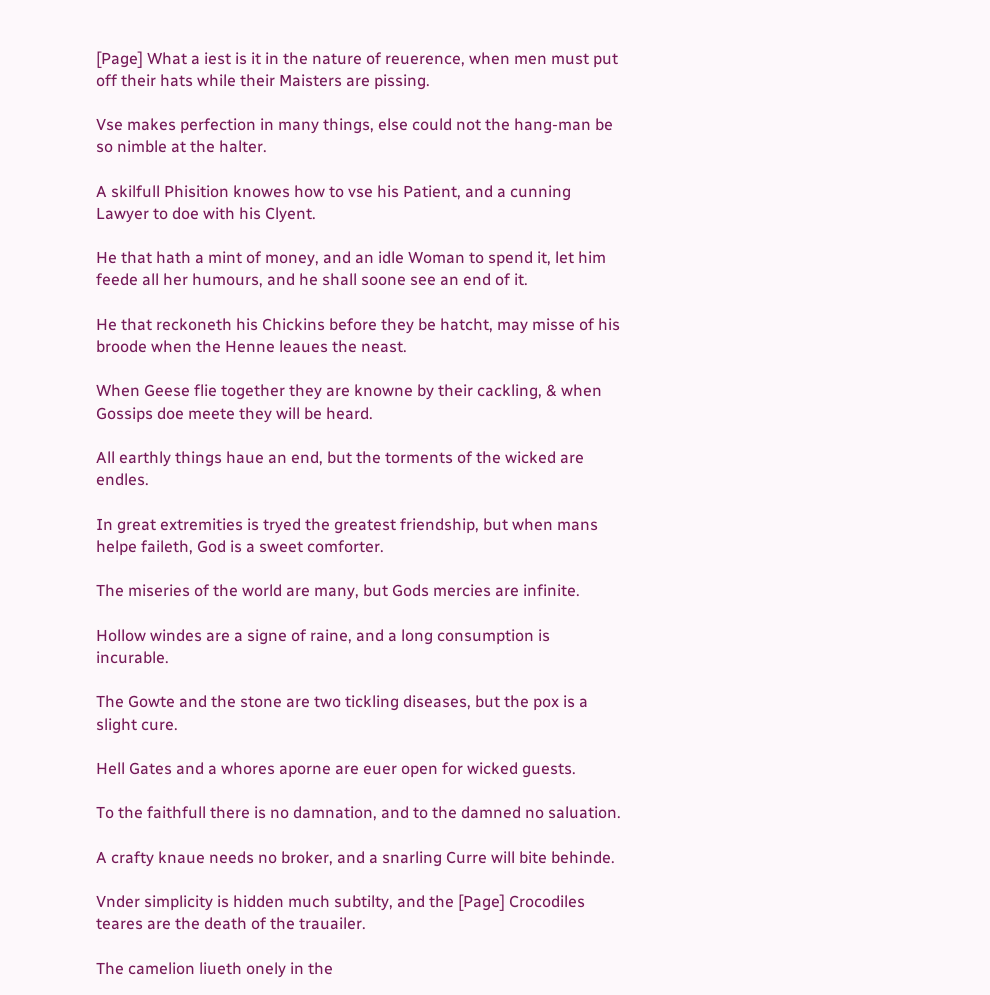[Page] What a iest is it in the nature of reuerence, when men must put off their hats while their Maisters are pissing.

Vse makes perfection in many things, else could not the hang-man be so nimble at the halter.

A skilfull Phisition knowes how to vse his Patient, and a cunning Lawyer to doe with his Clyent.

He that hath a mint of money, and an idle Woman to spend it, let him feede all her humours, and he shall soone see an end of it.

He that reckoneth his Chickins before they be hatcht, may misse of his broode when the Henne leaues the neast.

When Geese flie together they are knowne by their cackling, & when Gossips doe meete they will be heard.

All earthly things haue an end, but the torments of the wicked are endles.

In great extremities is tryed the greatest friendship, but when mans helpe faileth, God is a sweet comforter.

The miseries of the world are many, but Gods mercies are infinite.

Hollow windes are a signe of raine, and a long consumption is incurable.

The Gowte and the stone are two tickling diseases, but the pox is a slight cure.

Hell Gates and a whores aporne are euer open for wicked guests.

To the faithfull there is no damnation, and to the damned no saluation.

A crafty knaue needs no broker, and a snarling Curre will bite behinde.

Vnder simplicity is hidden much subtilty, and the [Page] Crocodiles teares are the death of the trauailer.

The camelion liueth onely in the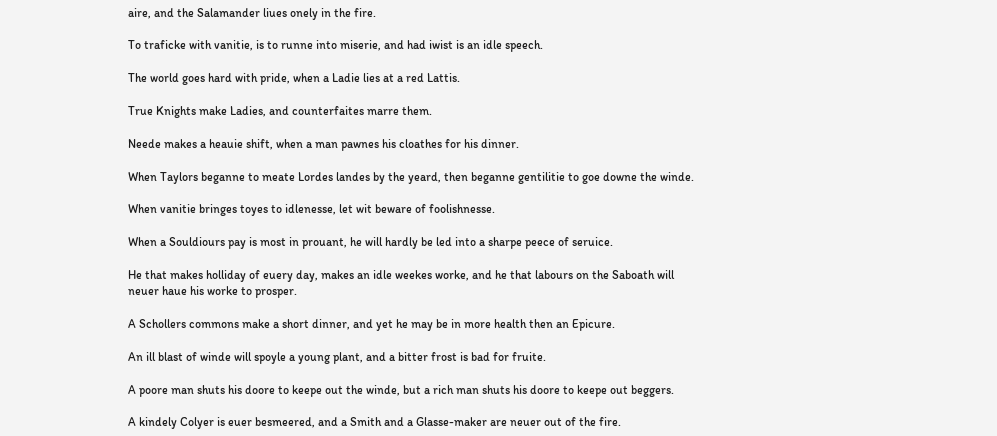aire, and the Salamander liues onely in the fire.

To traficke with vanitie, is to runne into miserie, and had iwist is an idle speech.

The world goes hard with pride, when a Ladie lies at a red Lattis.

True Knights make Ladies, and counterfaites marre them.

Neede makes a heauie shift, when a man pawnes his cloathes for his dinner.

When Taylors beganne to meate Lordes landes by the yeard, then beganne gentilitie to goe downe the winde.

When vanitie bringes toyes to idlenesse, let wit beware of foolishnesse.

When a Souldiours pay is most in prouant, he will hardly be led into a sharpe peece of seruice.

He that makes holliday of euery day, makes an idle weekes worke, and he that labours on the Saboath will neuer haue his worke to prosper.

A Schollers commons make a short dinner, and yet he may be in more health then an Epicure.

An ill blast of winde will spoyle a young plant, and a bitter frost is bad for fruite.

A poore man shuts his doore to keepe out the winde, but a rich man shuts his doore to keepe out beggers.

A kindely Colyer is euer besmeered, and a Smith and a Glasse-maker are neuer out of the fire.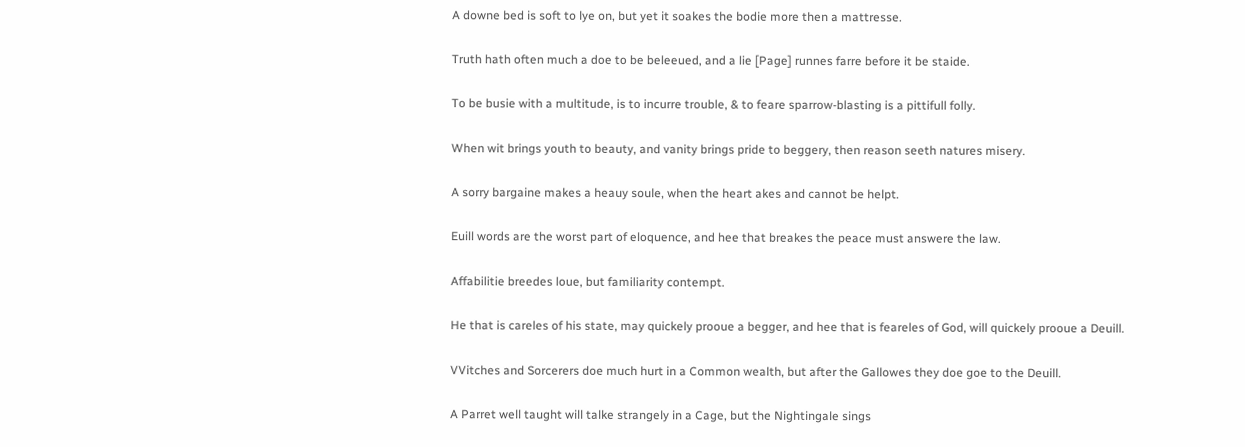A downe bed is soft to lye on, but yet it soakes the bodie more then a mattresse.

Truth hath often much a doe to be beleeued, and a lie [Page] runnes farre before it be staide.

To be busie with a multitude, is to incurre trouble, & to feare sparrow-blasting is a pittifull folly.

When wit brings youth to beauty, and vanity brings pride to beggery, then reason seeth natures misery.

A sorry bargaine makes a heauy soule, when the heart akes and cannot be helpt.

Euill words are the worst part of eloquence, and hee that breakes the peace must answere the law.

Affabilitie breedes loue, but familiarity contempt.

He that is careles of his state, may quickely prooue a begger, and hee that is feareles of God, will quickely prooue a Deuill.

VVitches and Sorcerers doe much hurt in a Common wealth, but after the Gallowes they doe goe to the Deuill.

A Parret well taught will talke strangely in a Cage, but the Nightingale sings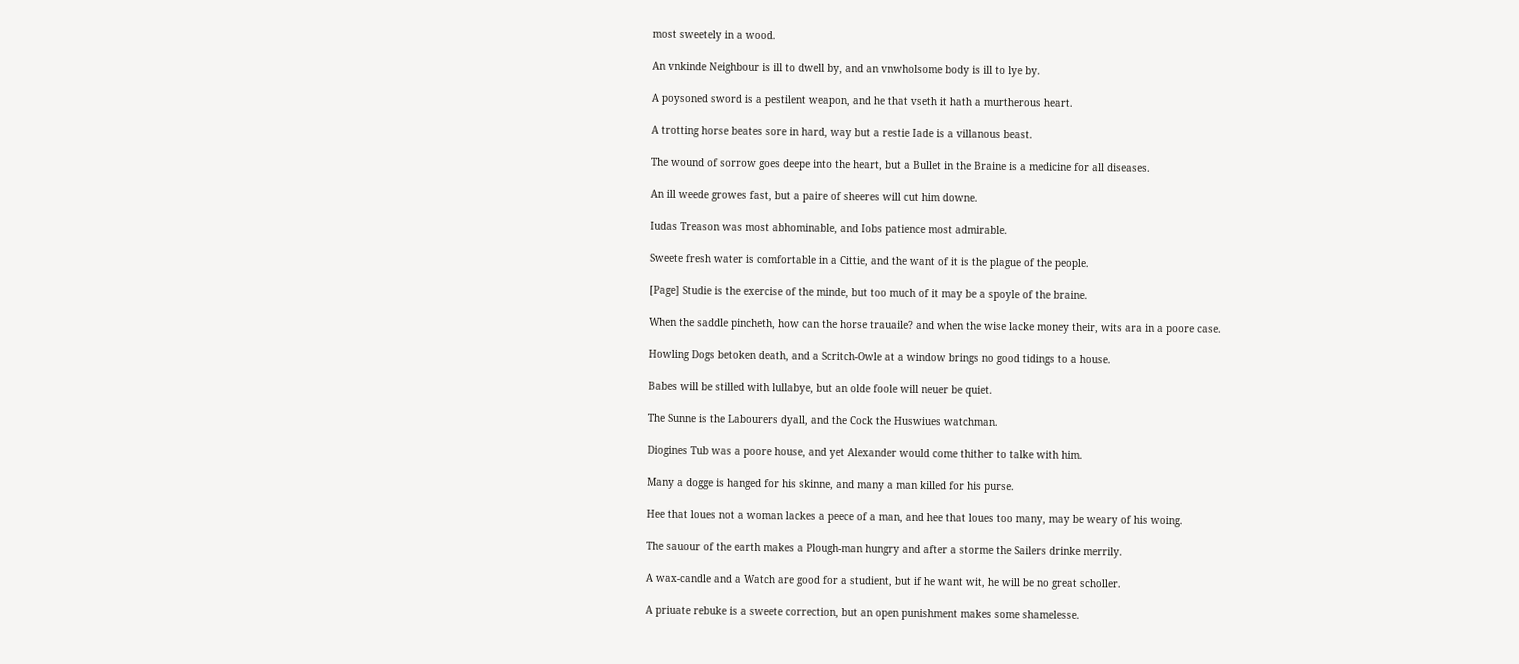most sweetely in a wood.

An vnkinde Neighbour is ill to dwell by, and an vnwholsome body is ill to lye by.

A poysoned sword is a pestilent weapon, and he that vseth it hath a murtherous heart.

A trotting horse beates sore in hard, way but a restie Iade is a villanous beast.

The wound of sorrow goes deepe into the heart, but a Bullet in the Braine is a medicine for all diseases.

An ill weede growes fast, but a paire of sheeres will cut him downe.

Iudas Treason was most abhominable, and Iobs patience most admirable.

Sweete fresh water is comfortable in a Cittie, and the want of it is the plague of the people.

[Page] Studie is the exercise of the minde, but too much of it may be a spoyle of the braine.

When the saddle pincheth, how can the horse trauaile? and when the wise lacke money their, wits ara in a poore case.

Howling Dogs betoken death, and a Scritch-Owle at a window brings no good tidings to a house.

Babes will be stilled with lullabye, but an olde foole will neuer be quiet.

The Sunne is the Labourers dyall, and the Cock the Huswiues watchman.

Diogines Tub was a poore house, and yet Alexander would come thither to talke with him.

Many a dogge is hanged for his skinne, and many a man killed for his purse.

Hee that loues not a woman lackes a peece of a man, and hee that loues too many, may be weary of his woing.

The sauour of the earth makes a Plough-man hungry and after a storme the Sailers drinke merrily.

A wax-candle and a Watch are good for a studient, but if he want wit, he will be no great scholler.

A priuate rebuke is a sweete correction, but an open punishment makes some shamelesse.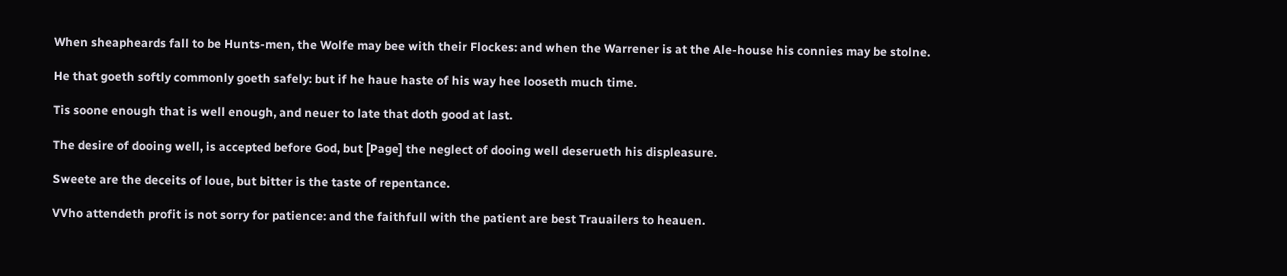When sheapheards fall to be Hunts-men, the Wolfe may bee with their Flockes: and when the Warrener is at the Ale-house his connies may be stolne.

He that goeth softly commonly goeth safely: but if he haue haste of his way hee looseth much time.

Tis soone enough that is well enough, and neuer to late that doth good at last.

The desire of dooing well, is accepted before God, but [Page] the neglect of dooing well deserueth his displeasure.

Sweete are the deceits of loue, but bitter is the taste of repentance.

VVho attendeth profit is not sorry for patience: and the faithfull with the patient are best Trauailers to heauen.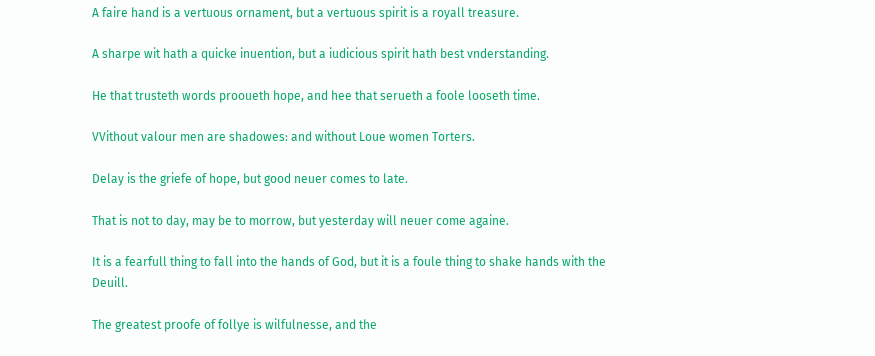A faire hand is a vertuous ornament, but a vertuous spirit is a royall treasure.

A sharpe wit hath a quicke inuention, but a iudicious spirit hath best vnderstanding.

He that trusteth words prooueth hope, and hee that serueth a foole looseth time.

VVithout valour men are shadowes: and without Loue women Torters.

Delay is the griefe of hope, but good neuer comes to late.

That is not to day, may be to morrow, but yesterday will neuer come againe.

It is a fearfull thing to fall into the hands of God, but it is a foule thing to shake hands with the Deuill.

The greatest proofe of follye is wilfulnesse, and the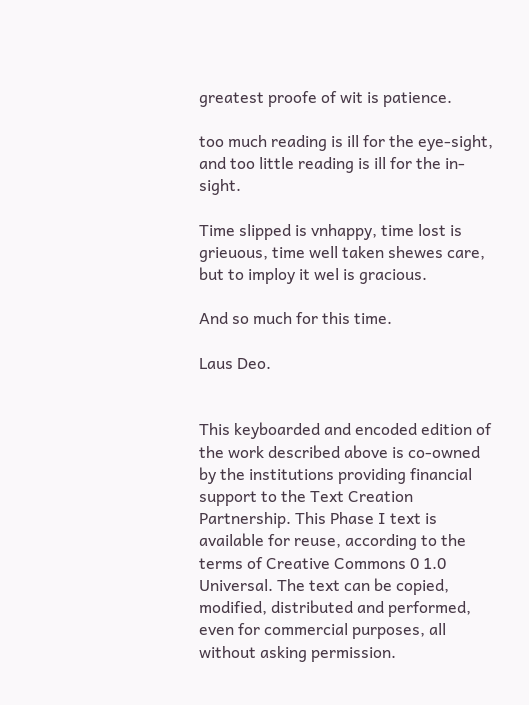greatest proofe of wit is patience.

too much reading is ill for the eye-sight, and too little reading is ill for the in-sight.

Time slipped is vnhappy, time lost is grieuous, time well taken shewes care, but to imploy it wel is gracious.

And so much for this time.

Laus Deo.


This keyboarded and encoded edition of the work described above is co-owned by the institutions providing financial support to the Text Creation Partnership. This Phase I text is available for reuse, according to the terms of Creative Commons 0 1.0 Universal. The text can be copied, modified, distributed and performed, even for commercial purposes, all without asking permission.